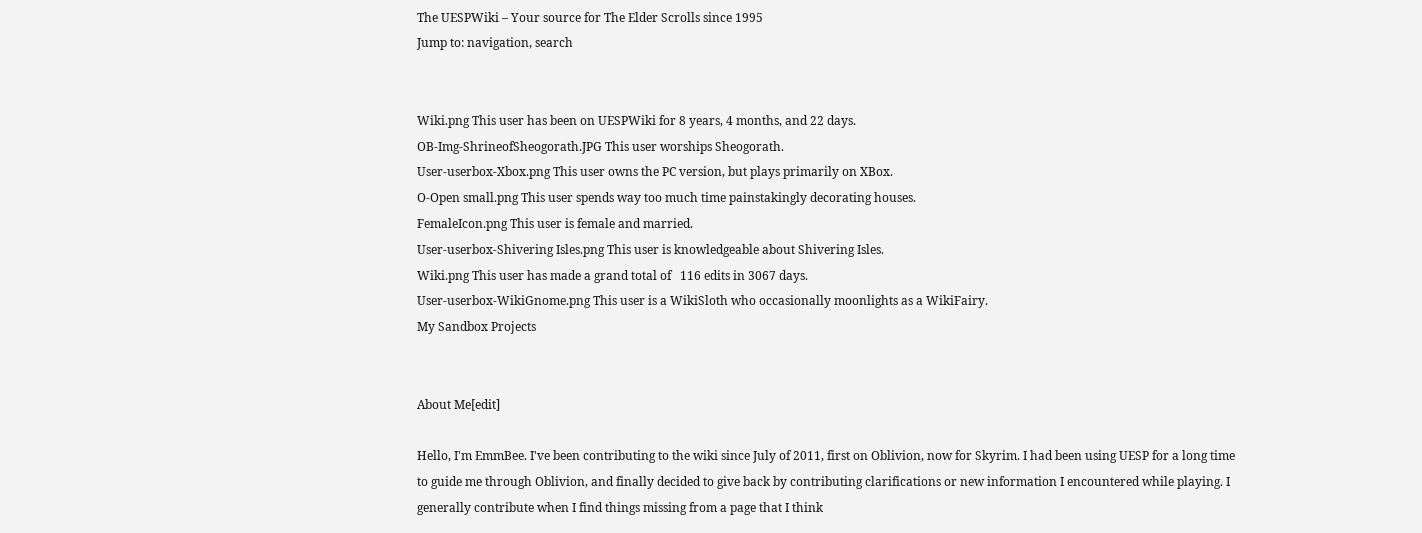The UESPWiki – Your source for The Elder Scrolls since 1995
Jump to: navigation, search


Wiki.png This user has been on UESPWiki for 8 years, 4 months, and 22 days.
OB-Img-ShrineofSheogorath.JPG This user worships Sheogorath.
User-userbox-Xbox.png This user owns the PC version, but plays primarily on XBox.
O-Open small.png This user spends way too much time painstakingly decorating houses.
FemaleIcon.png This user is female and married.
User-userbox-Shivering Isles.png This user is knowledgeable about Shivering Isles.
Wiki.png This user has made a grand total of   116 edits in 3067 days.
User-userbox-WikiGnome.png This user is a WikiSloth who occasionally moonlights as a WikiFairy.
My Sandbox Projects


About Me[edit]

Hello, I'm EmmBee. I've been contributing to the wiki since July of 2011, first on Oblivion, now for Skyrim. I had been using UESP for a long time to guide me through Oblivion, and finally decided to give back by contributing clarifications or new information I encountered while playing. I generally contribute when I find things missing from a page that I think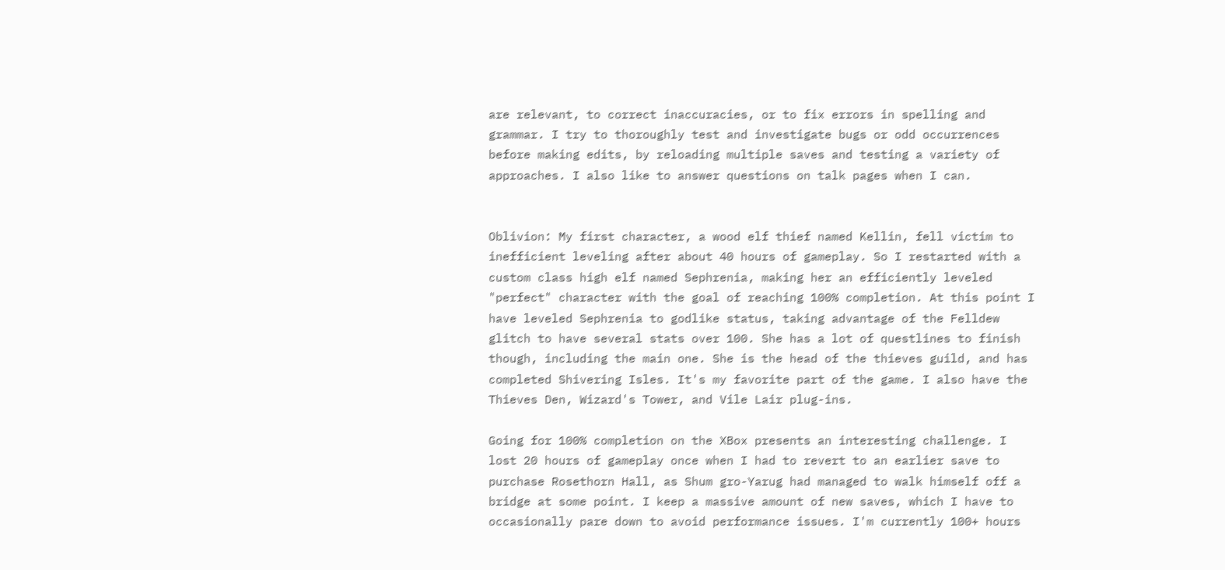are relevant, to correct inaccuracies, or to fix errors in spelling and grammar. I try to thoroughly test and investigate bugs or odd occurrences before making edits, by reloading multiple saves and testing a variety of approaches. I also like to answer questions on talk pages when I can.


Oblivion: My first character, a wood elf thief named Kellin, fell victim to inefficient leveling after about 40 hours of gameplay. So I restarted with a custom class high elf named Sephrenia, making her an efficiently leveled "perfect" character with the goal of reaching 100% completion. At this point I have leveled Sephrenia to godlike status, taking advantage of the Felldew glitch to have several stats over 100. She has a lot of questlines to finish though, including the main one. She is the head of the thieves guild, and has completed Shivering Isles. It's my favorite part of the game. I also have the Thieves Den, Wizard's Tower, and Vile Lair plug-ins.

Going for 100% completion on the XBox presents an interesting challenge. I lost 20 hours of gameplay once when I had to revert to an earlier save to purchase Rosethorn Hall, as Shum gro-Yarug had managed to walk himself off a bridge at some point. I keep a massive amount of new saves, which I have to occasionally pare down to avoid performance issues. I'm currently 100+ hours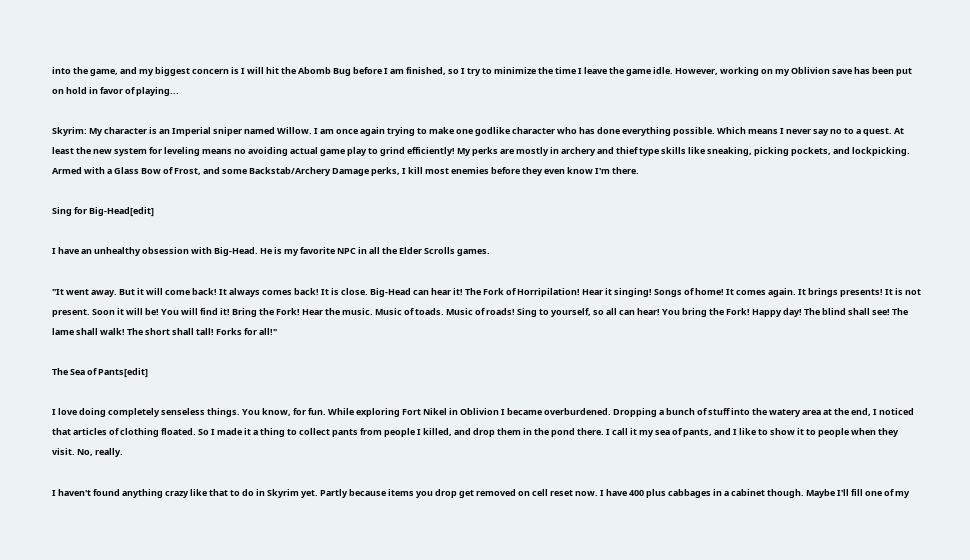into the game, and my biggest concern is I will hit the Abomb Bug before I am finished, so I try to minimize the time I leave the game idle. However, working on my Oblivion save has been put on hold in favor of playing...

Skyrim: My character is an Imperial sniper named Willow. I am once again trying to make one godlike character who has done everything possible. Which means I never say no to a quest. At least the new system for leveling means no avoiding actual game play to grind efficiently! My perks are mostly in archery and thief type skills like sneaking, picking pockets, and lockpicking. Armed with a Glass Bow of Frost, and some Backstab/Archery Damage perks, I kill most enemies before they even know I'm there.

Sing for Big-Head[edit]

I have an unhealthy obsession with Big-Head. He is my favorite NPC in all the Elder Scrolls games.

"It went away. But it will come back! It always comes back! It is close. Big-Head can hear it! The Fork of Horripilation! Hear it singing! Songs of home! It comes again. It brings presents! It is not present. Soon it will be! You will find it! Bring the Fork! Hear the music. Music of toads. Music of roads! Sing to yourself, so all can hear! You bring the Fork! Happy day! The blind shall see! The lame shall walk! The short shall tall! Forks for all!"

The Sea of Pants[edit]

I love doing completely senseless things. You know, for fun. While exploring Fort Nikel in Oblivion I became overburdened. Dropping a bunch of stuff into the watery area at the end, I noticed that articles of clothing floated. So I made it a thing to collect pants from people I killed, and drop them in the pond there. I call it my sea of pants, and I like to show it to people when they visit. No, really.

I haven't found anything crazy like that to do in Skyrim yet. Partly because items you drop get removed on cell reset now. I have 400 plus cabbages in a cabinet though. Maybe I'll fill one of my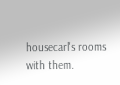housecarl's rooms with them.